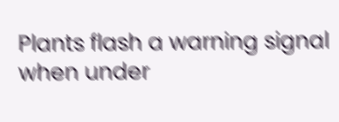Plants flash a warning signal when under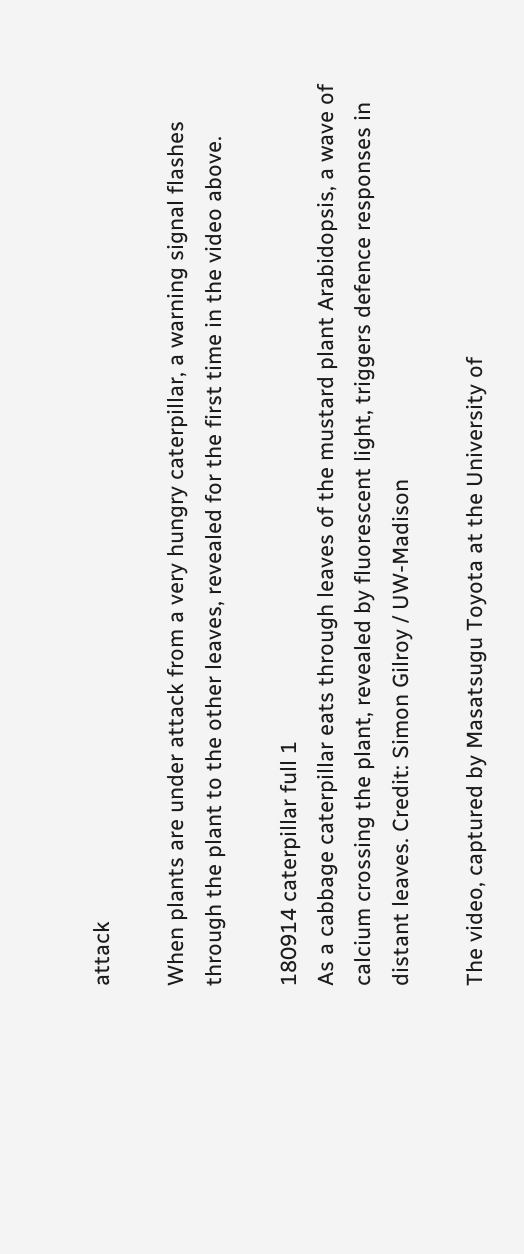attack

When plants are under attack from a very hungry caterpillar, a warning signal flashes through the plant to the other leaves, revealed for the first time in the video above.

180914 caterpillar full 1
As a cabbage caterpillar eats through leaves of the mustard plant Arabidopsis, a wave of calcium crossing the plant, revealed by fluorescent light, triggers defence responses in distant leaves. Credit: Simon Gilroy / UW-Madison

The video, captured by Masatsugu Toyota at the University of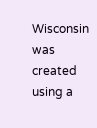Wisconsin was created using a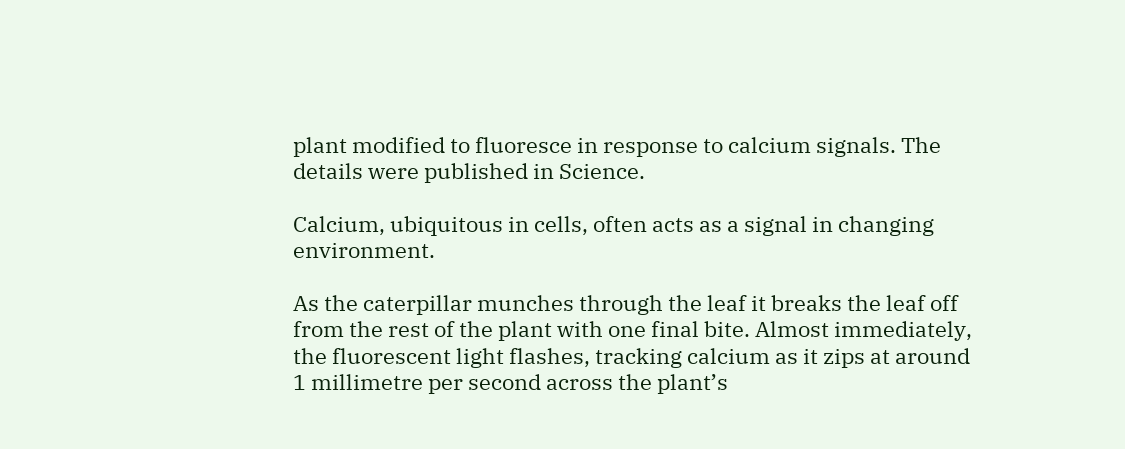plant modified to fluoresce in response to calcium signals. The details were published in Science.

Calcium, ubiquitous in cells, often acts as a signal in changing environment.

As the caterpillar munches through the leaf it breaks the leaf off from the rest of the plant with one final bite. Almost immediately, the fluorescent light flashes, tracking calcium as it zips at around 1 millimetre per second across the plant’s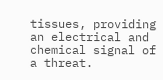tissues, providing an electrical and chemical signal of a threat.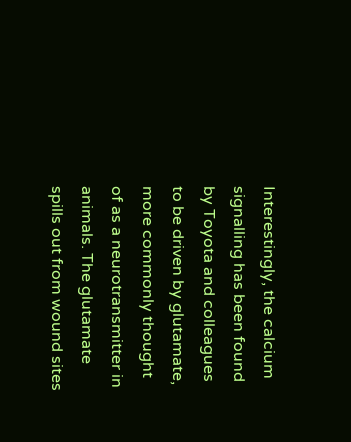Interestingly, the calcium signalling has been found by Toyota and colleagues to be driven by glutamate, more commonly thought of as a neurotransmitter in animals. The glutamate spills out from wound sites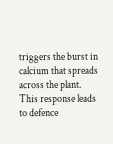triggers the burst in calcium that spreads across the plant. This response leads to defence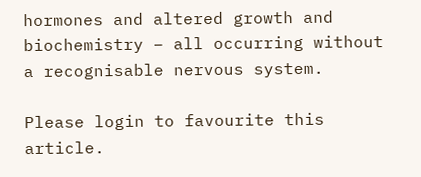hormones and altered growth and biochemistry – all occurring without a recognisable nervous system.

Please login to favourite this article.